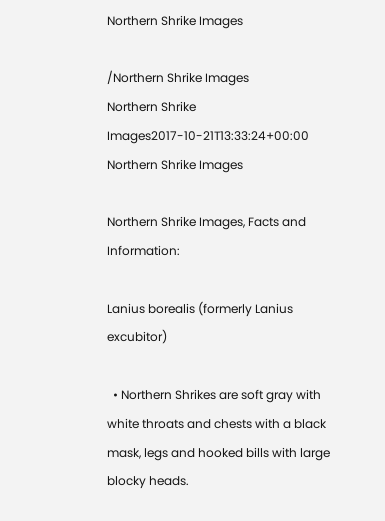Northern Shrike Images

/Northern Shrike Images
Northern Shrike Images2017-10-21T13:33:24+00:00
Northern Shrike Images

Northern Shrike Images, Facts and Information:

Lanius borealis (formerly Lanius excubitor)

  • Northern Shrikes are soft gray with white throats and chests with a black mask, legs and hooked bills with large blocky heads.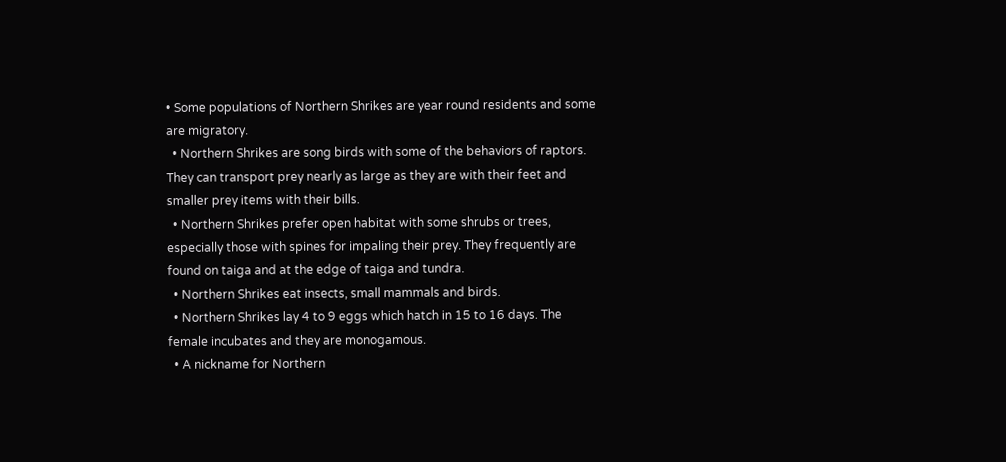• Some populations of Northern Shrikes are year round residents and some are migratory.
  • Northern Shrikes are song birds with some of the behaviors of raptors. They can transport prey nearly as large as they are with their feet and smaller prey items with their bills.
  • Northern Shrikes prefer open habitat with some shrubs or trees, especially those with spines for impaling their prey. They frequently are found on taiga and at the edge of taiga and tundra.
  • Northern Shrikes eat insects, small mammals and birds.
  • Northern Shrikes lay 4 to 9 eggs which hatch in 15 to 16 days. The female incubates and they are monogamous.
  • A nickname for Northern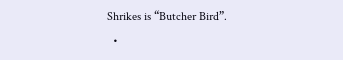Shrikes is “Butcher Bird”.
  •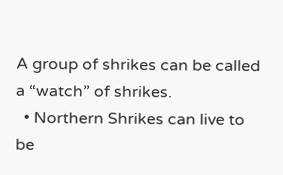A group of shrikes can be called a “watch” of shrikes.
  • Northern Shrikes can live to be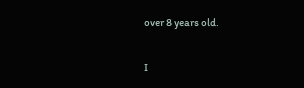over 8 years old.

I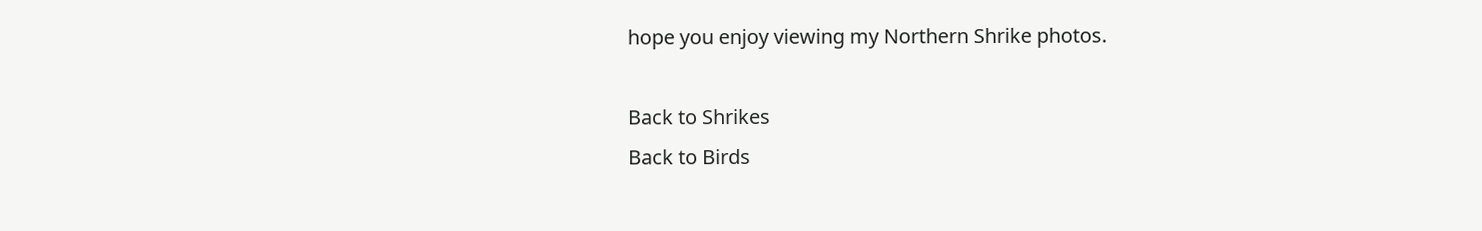hope you enjoy viewing my Northern Shrike photos.

Back to Shrikes
Back to Birds